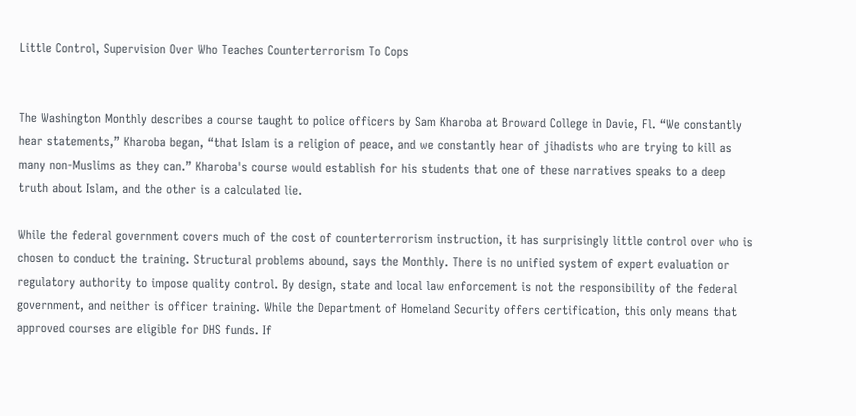Little Control, Supervision Over Who Teaches Counterterrorism To Cops


The Washington Monthly describes a course taught to police officers by Sam Kharoba at Broward College in Davie, Fl. “We constantly hear statements,” Kharoba began, “that Islam is a religion of peace, and we constantly hear of jihadists who are trying to kill as many non-Muslims as they can.” Kharoba's course would establish for his students that one of these narratives speaks to a deep truth about Islam, and the other is a calculated lie.

While the federal government covers much of the cost of counterterrorism instruction, it has surprisingly little control over who is chosen to conduct the training. Structural problems abound, says the Monthly. There is no unified system of expert evaluation or regulatory authority to impose quality control. By design, state and local law enforcement is not the responsibility of the federal government, and neither is officer training. While the Department of Homeland Security offers certification, this only means that approved courses are eligible for DHS funds. If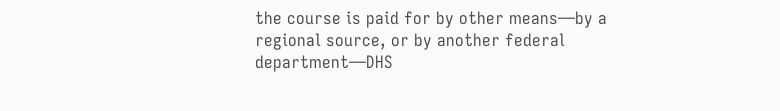the course is paid for by other means—by a regional source, or by another federal department—DHS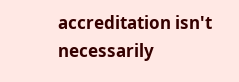accreditation isn't necessarily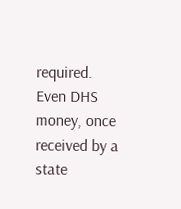required. Even DHS money, once received by a state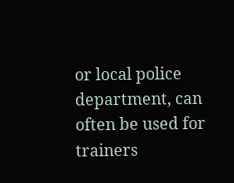or local police department, can often be used for trainers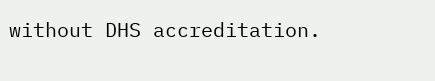without DHS accreditation.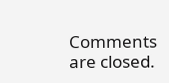Comments are closed.